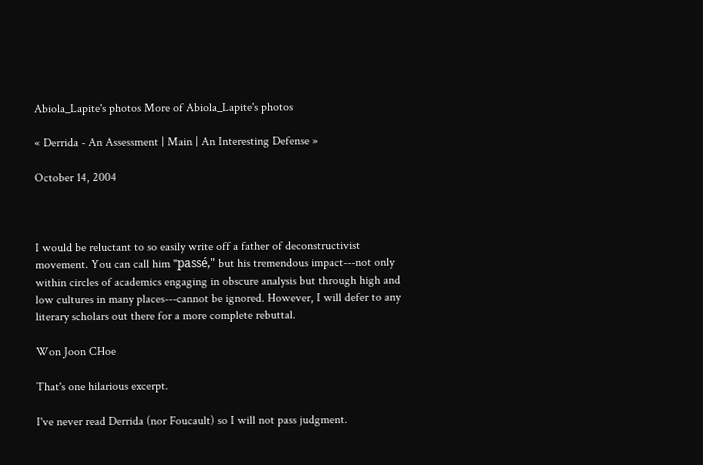Abiola_Lapite's photos More of Abiola_Lapite's photos

« Derrida - An Assessment | Main | An Interesting Defense »

October 14, 2004



I would be reluctant to so easily write off a father of deconstructivist movement. You can call him "passé," but his tremendous impact---not only within circles of academics engaging in obscure analysis but through high and low cultures in many places---cannot be ignored. However, I will defer to any literary scholars out there for a more complete rebuttal.

Won Joon CHoe

That's one hilarious excerpt.

I've never read Derrida (nor Foucault) so I will not pass judgment.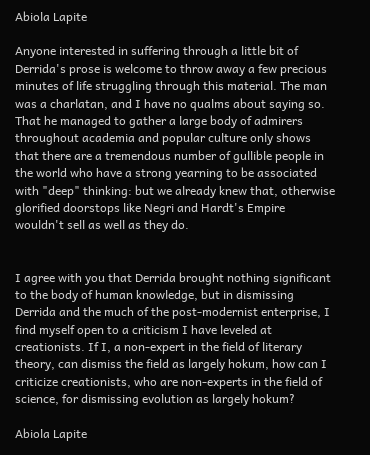Abiola Lapite

Anyone interested in suffering through a little bit of Derrida's prose is welcome to throw away a few precious minutes of life struggling through this material. The man was a charlatan, and I have no qualms about saying so. That he managed to gather a large body of admirers throughout academia and popular culture only shows that there are a tremendous number of gullible people in the world who have a strong yearning to be associated with "deep" thinking: but we already knew that, otherwise glorified doorstops like Negri and Hardt's Empire wouldn't sell as well as they do.


I agree with you that Derrida brought nothing significant to the body of human knowledge, but in dismissing Derrida and the much of the post-modernist enterprise, I find myself open to a criticism I have leveled at creationists. If I, a non-expert in the field of literary theory, can dismiss the field as largely hokum, how can I criticize creationists, who are non-experts in the field of science, for dismissing evolution as largely hokum?

Abiola Lapite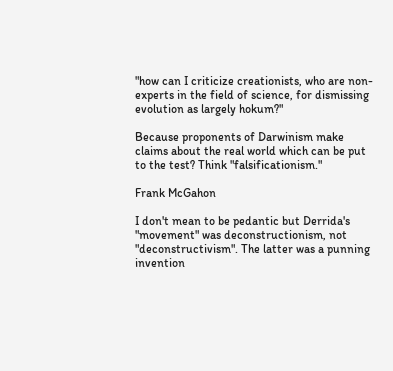"how can I criticize creationists, who are non-experts in the field of science, for dismissing evolution as largely hokum?"

Because proponents of Darwinism make claims about the real world which can be put to the test? Think "falsificationism."

Frank McGahon

I don't mean to be pedantic but Derrida's "movement" was deconstructionism, not "deconstructivism". The latter was a punning invention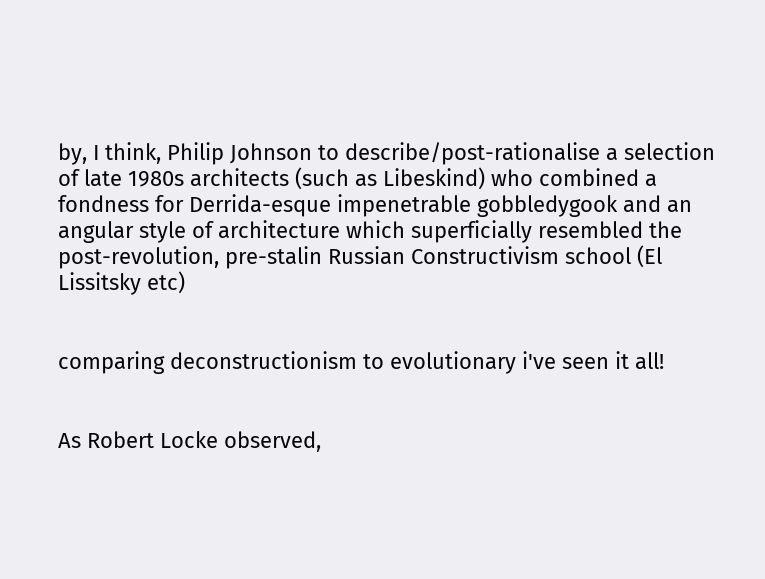by, I think, Philip Johnson to describe/post-rationalise a selection of late 1980s architects (such as Libeskind) who combined a fondness for Derrida-esque impenetrable gobbledygook and an angular style of architecture which superficially resembled the post-revolution, pre-stalin Russian Constructivism school (El Lissitsky etc)


comparing deconstructionism to evolutionary i've seen it all!


As Robert Locke observed,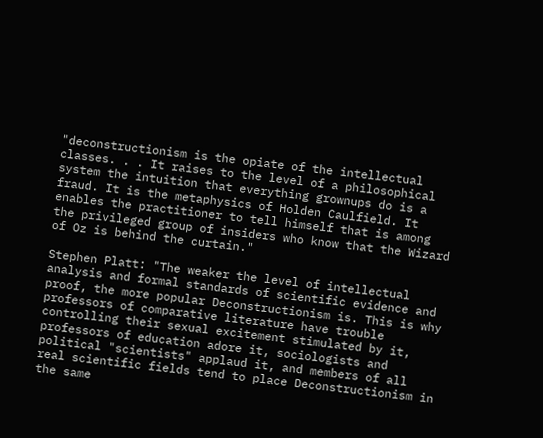"deconstructionism is the opiate of the intellectual classes. . . It raises to the level of a philosophical system the intuition that everything grownups do is a fraud. It is the metaphysics of Holden Caulfield. It enables the practitioner to tell himself that is among the privileged group of insiders who know that the Wizard of Oz is behind the curtain."

Stephen Platt: "The weaker the level of intellectual analysis and formal standards of scientific evidence and proof, the more popular Deconstructionism is. This is why professors of comparative literature have trouble controlling their sexual excitement stimulated by it, professors of education adore it, sociologists and political "scientists" applaud it, and members of all real scientific fields tend to place Deconstructionism in the same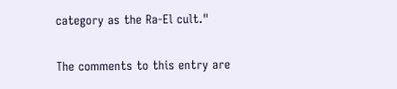category as the Ra-El cult."

The comments to this entry are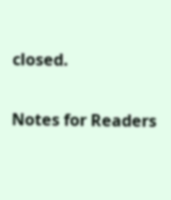closed.

Notes for Readers